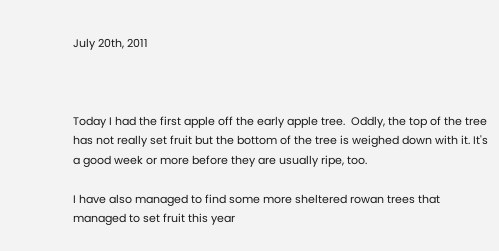July 20th, 2011



Today I had the first apple off the early apple tree.  Oddly, the top of the tree has not really set fruit but the bottom of the tree is weighed down with it. It's a good week or more before they are usually ripe, too.

I have also managed to find some more sheltered rowan trees that managed to set fruit this year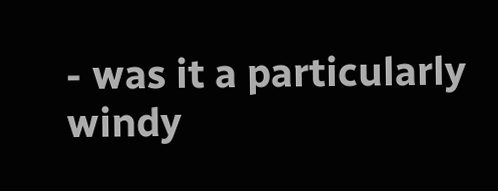- was it a particularly windy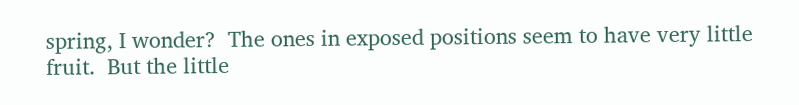spring, I wonder?  The ones in exposed positions seem to have very little fruit.  But the little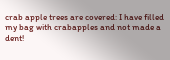crab apple trees are covered: I have filled my bag with crabapples and not made a dent!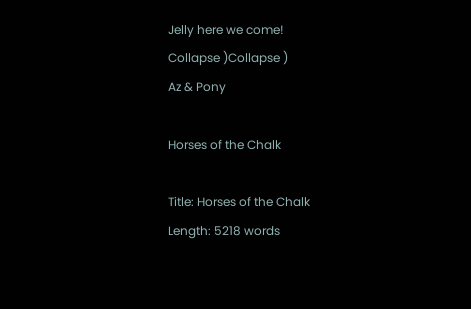Jelly here we come!
Collapse )Collapse )
Az & Pony

Horses of the Chalk

Title: Horses of the Chalk
Length: 5218 words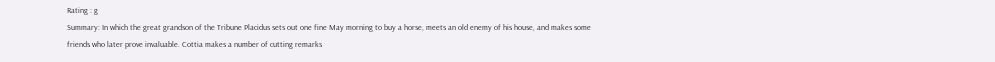Rating : g
Summary: In which the great grandson of the Tribune Placidus sets out one fine May morning to buy a horse, meets an old enemy of his house, and makes some friends who later prove invaluable. Cottia makes a number of cutting remarks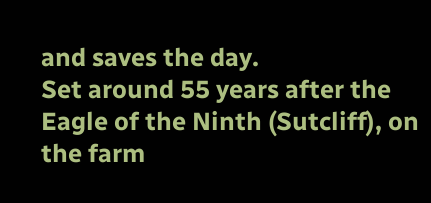and saves the day.
Set around 55 years after the Eagle of the Ninth (Sutcliff), on the farm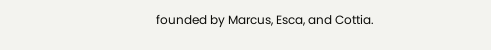founded by Marcus, Esca, and Cottia.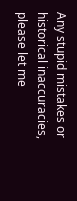Any stupid mistakes or historical inaccuracies, please let me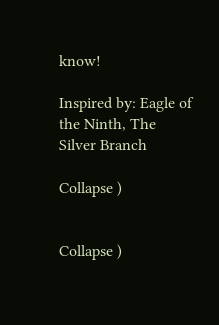know!

Inspired by: Eagle of the Ninth, The Silver Branch

Collapse )


Collapse )